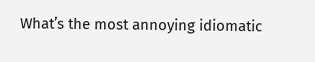What’s the most annoying idiomatic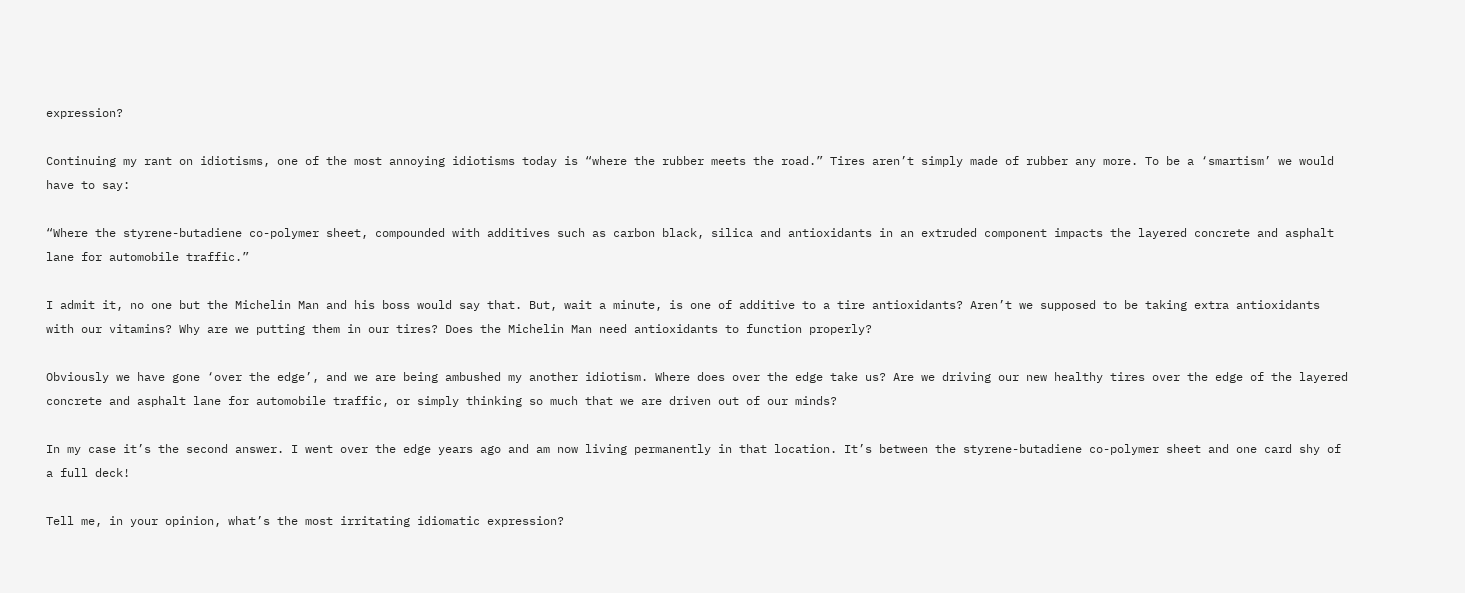expression?

Continuing my rant on idiotisms, one of the most annoying idiotisms today is “where the rubber meets the road.” Tires aren’t simply made of rubber any more. To be a ‘smartism’ we would have to say:

“Where the styrene-butadiene co-polymer sheet, compounded with additives such as carbon black, silica and antioxidants in an extruded component impacts the layered concrete and asphalt lane for automobile traffic.”

I admit it, no one but the Michelin Man and his boss would say that. But, wait a minute, is one of additive to a tire antioxidants? Aren’t we supposed to be taking extra antioxidants with our vitamins? Why are we putting them in our tires? Does the Michelin Man need antioxidants to function properly?

Obviously we have gone ‘over the edge’, and we are being ambushed my another idiotism. Where does over the edge take us? Are we driving our new healthy tires over the edge of the layered concrete and asphalt lane for automobile traffic, or simply thinking so much that we are driven out of our minds?

In my case it’s the second answer. I went over the edge years ago and am now living permanently in that location. It’s between the styrene-butadiene co-polymer sheet and one card shy of a full deck!

Tell me, in your opinion, what’s the most irritating idiomatic expression?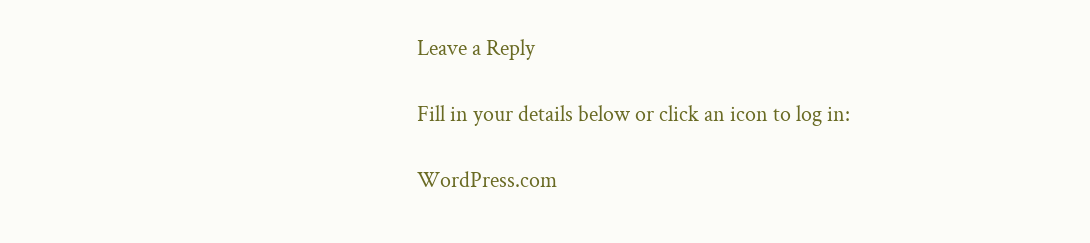Leave a Reply

Fill in your details below or click an icon to log in:

WordPress.com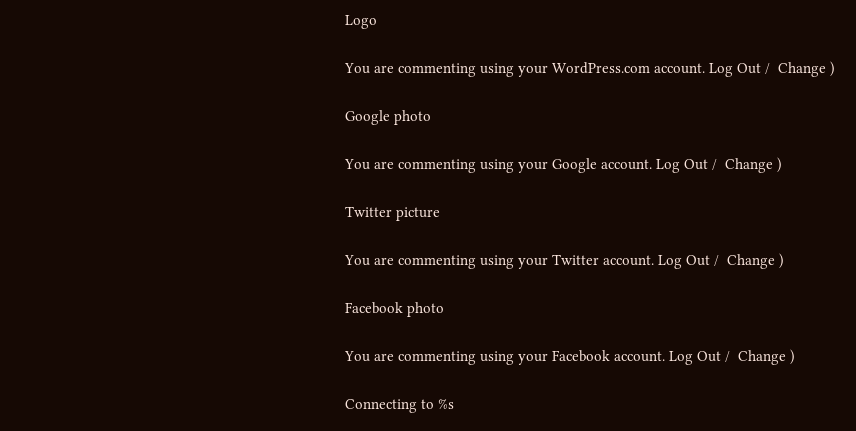Logo

You are commenting using your WordPress.com account. Log Out /  Change )

Google photo

You are commenting using your Google account. Log Out /  Change )

Twitter picture

You are commenting using your Twitter account. Log Out /  Change )

Facebook photo

You are commenting using your Facebook account. Log Out /  Change )

Connecting to %s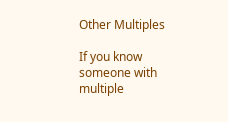Other Multiples

If you know someone with multiple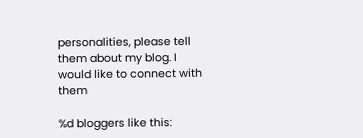personalities, please tell them about my blog. I would like to connect with them

%d bloggers like this: